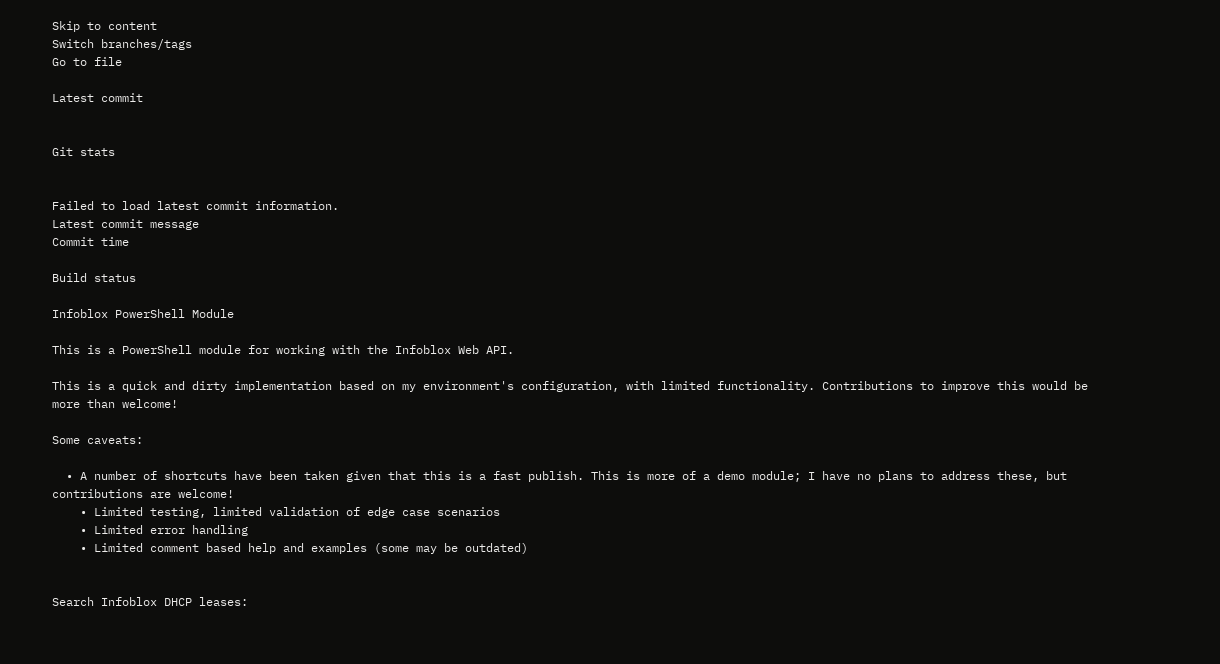Skip to content
Switch branches/tags
Go to file

Latest commit


Git stats


Failed to load latest commit information.
Latest commit message
Commit time

Build status

Infoblox PowerShell Module

This is a PowerShell module for working with the Infoblox Web API.

This is a quick and dirty implementation based on my environment's configuration, with limited functionality. Contributions to improve this would be more than welcome!

Some caveats:

  • A number of shortcuts have been taken given that this is a fast publish. This is more of a demo module; I have no plans to address these, but contributions are welcome!
    • Limited testing, limited validation of edge case scenarios
    • Limited error handling
    • Limited comment based help and examples (some may be outdated)


Search Infoblox DHCP leases: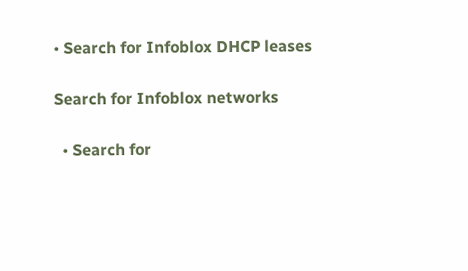• Search for Infoblox DHCP leases

Search for Infoblox networks

  • Search for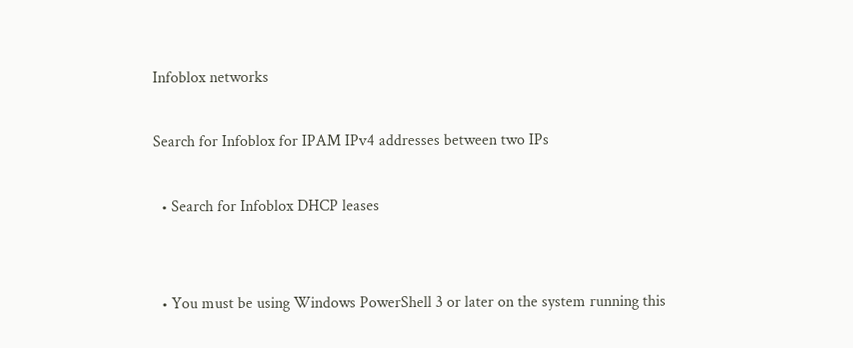Infoblox networks

Search for Infoblox for IPAM IPv4 addresses between two IPs

  • Search for Infoblox DHCP leases


  • You must be using Windows PowerShell 3 or later on the system running this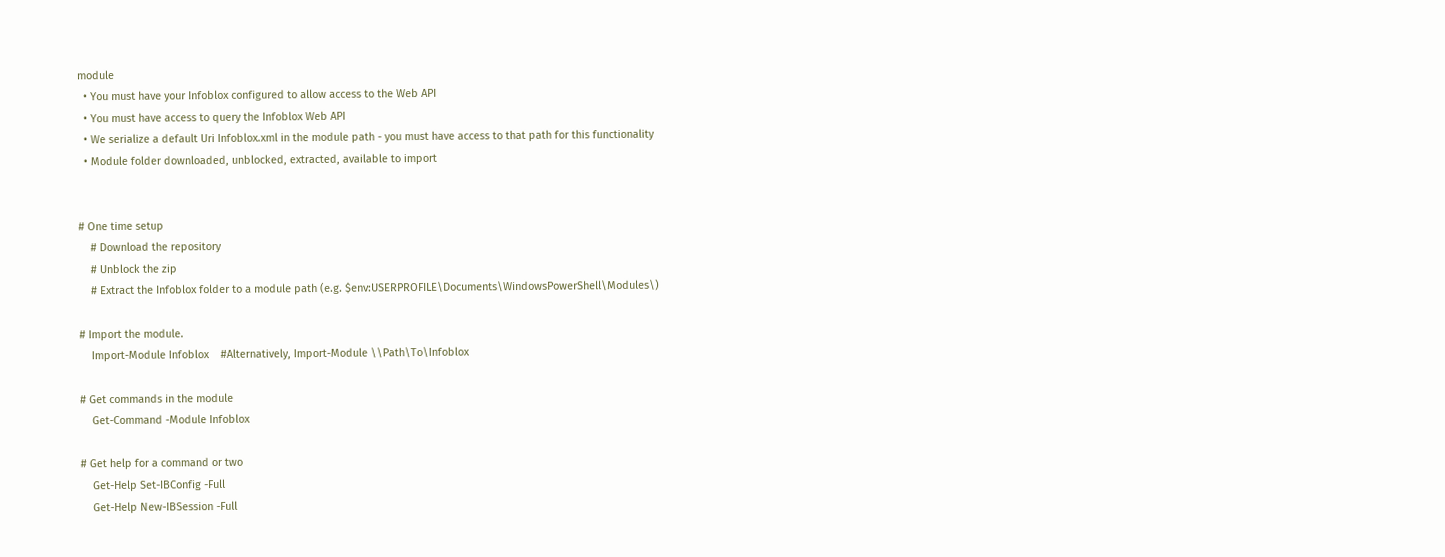module
  • You must have your Infoblox configured to allow access to the Web API
  • You must have access to query the Infoblox Web API
  • We serialize a default Uri Infoblox.xml in the module path - you must have access to that path for this functionality
  • Module folder downloaded, unblocked, extracted, available to import


# One time setup
    # Download the repository
    # Unblock the zip
    # Extract the Infoblox folder to a module path (e.g. $env:USERPROFILE\Documents\WindowsPowerShell\Modules\)

# Import the module.
    Import-Module Infoblox    #Alternatively, Import-Module \\Path\To\Infoblox

# Get commands in the module
    Get-Command -Module Infoblox

# Get help for a command or two
    Get-Help Set-IBConfig -Full
    Get-Help New-IBSession -Full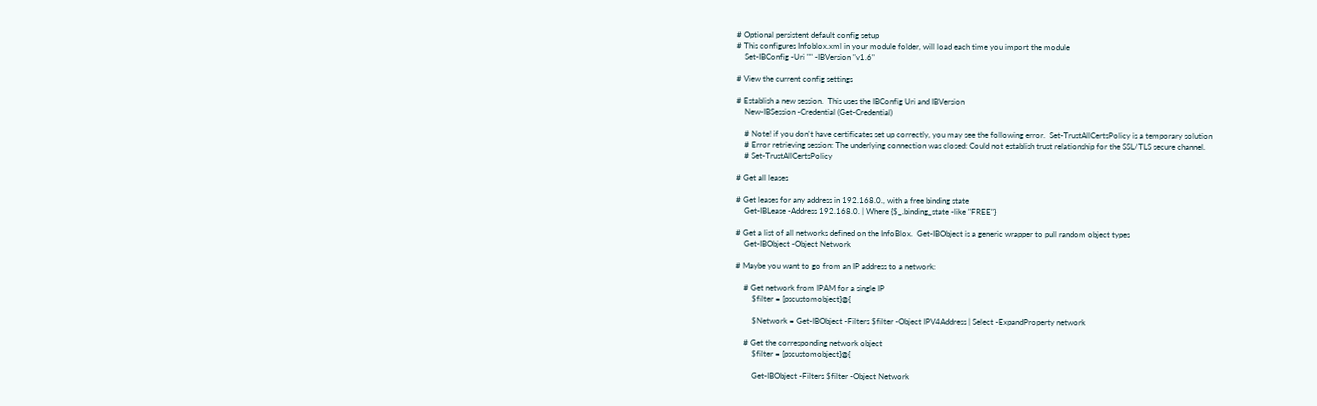# Optional persistent default config setup
# This configures Infoblox.xml in your module folder, will load each time you import the module
    Set-IBConfig -Uri "" -IBVersion "v1.6"

# View the current config settings

# Establish a new session.  This uses the IBConfig Uri and IBVersion
    New-IBSession -Credential (Get-Credential)

    # Note! if you don't have certificates set up correctly, you may see the following error.  Set-TrustAllCertsPolicy is a temporary solution
    # Error retrieving session: The underlying connection was closed: Could not establish trust relationship for the SSL/TLS secure channel.
    # Set-TrustAllCertsPolicy

# Get all leases

# Get leases for any address in 192.168.0., with a free binding state
    Get-IBLease -Address 192.168.0. | Where {$_.binding_state -like "FREE"}

# Get a list of all networks defined on the InfoBlox.  Get-IBObject is a generic wrapper to pull random object types
    Get-IBObject -Object Network

# Maybe you want to go from an IP address to a network:

    # Get network from IPAM for a single IP
        $filter = [pscustomobject]@{

        $Network = Get-IBObject -Filters $filter -Object IPV4Address | Select -ExpandProperty network

    # Get the corresponding network object
        $filter = [pscustomobject]@{

        Get-IBObject -Filters $filter -Object Network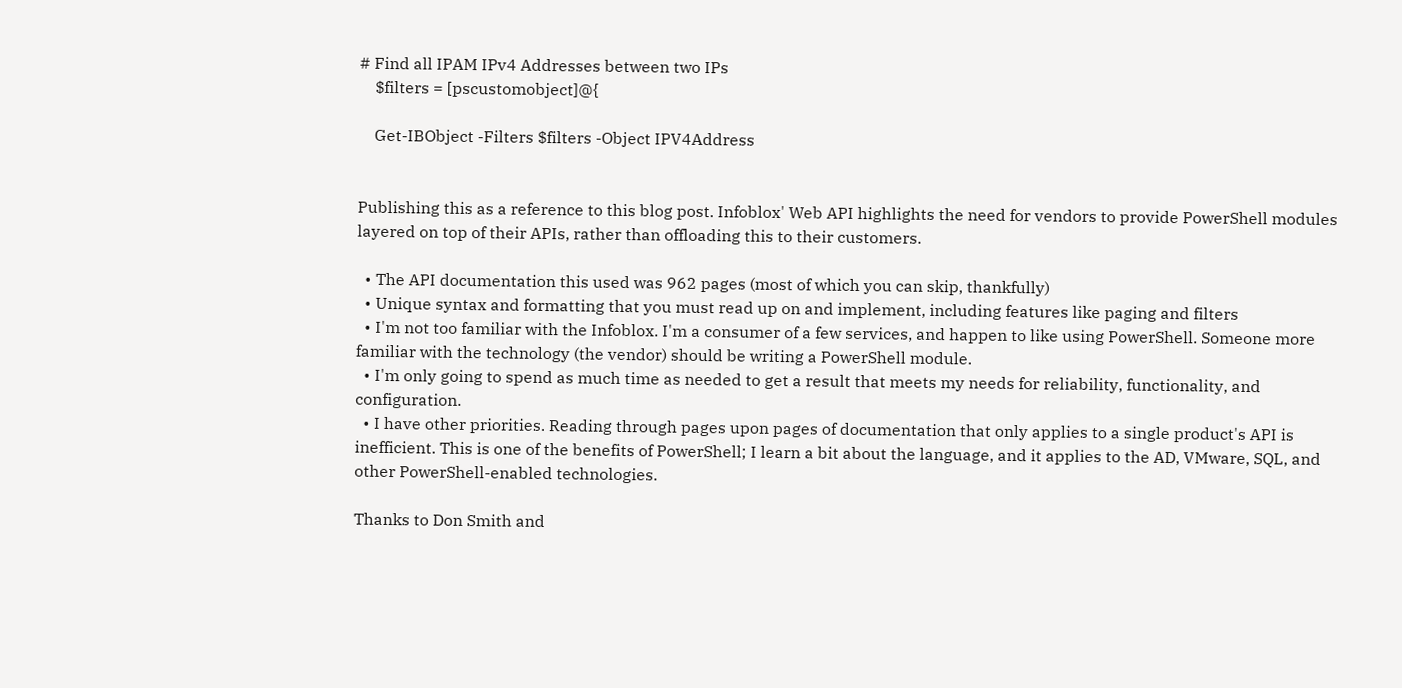# Find all IPAM IPv4 Addresses between two IPs
    $filters = [pscustomobject]@{

    Get-IBObject -Filters $filters -Object IPV4Address


Publishing this as a reference to this blog post. Infoblox' Web API highlights the need for vendors to provide PowerShell modules layered on top of their APIs, rather than offloading this to their customers.

  • The API documentation this used was 962 pages (most of which you can skip, thankfully)
  • Unique syntax and formatting that you must read up on and implement, including features like paging and filters
  • I'm not too familiar with the Infoblox. I'm a consumer of a few services, and happen to like using PowerShell. Someone more familiar with the technology (the vendor) should be writing a PowerShell module.
  • I'm only going to spend as much time as needed to get a result that meets my needs for reliability, functionality, and configuration.
  • I have other priorities. Reading through pages upon pages of documentation that only applies to a single product's API is inefficient. This is one of the benefits of PowerShell; I learn a bit about the language, and it applies to the AD, VMware, SQL, and other PowerShell-enabled technologies.

Thanks to Don Smith and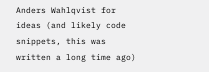Anders Wahlqvist for ideas (and likely code snippets, this was written a long time ago)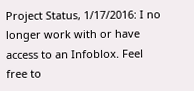Project Status, 1/17/2016: I no longer work with or have access to an Infoblox. Feel free to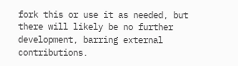fork this or use it as needed, but there will likely be no further development, barring external contributions.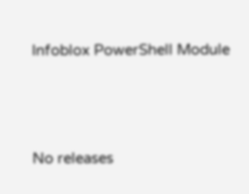Infoblox PowerShell Module





No releases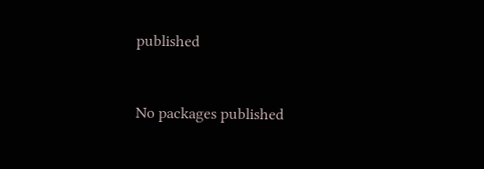published


No packages published